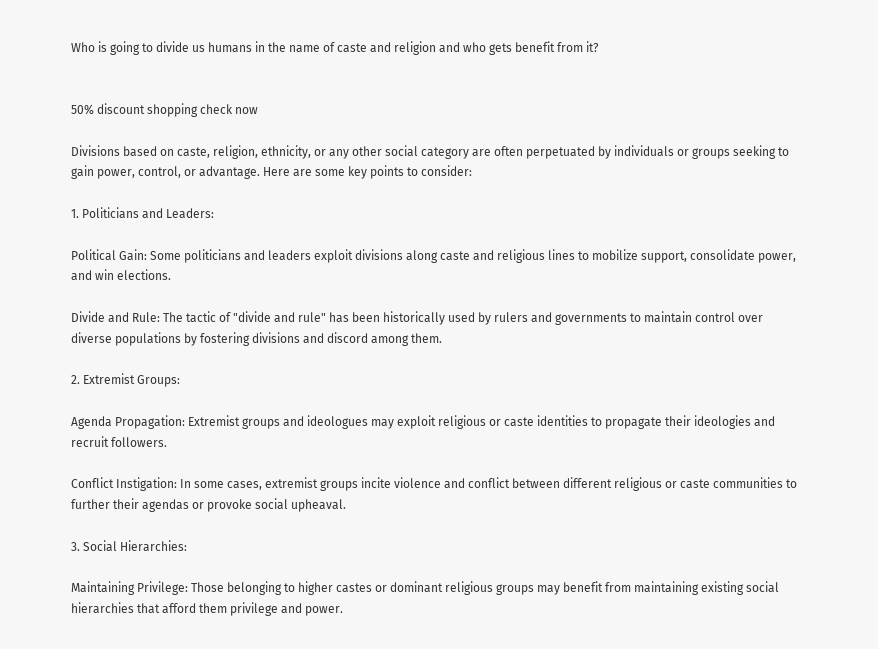Who is going to divide us humans in the name of caste and religion and who gets benefit from it?


50% discount shopping check now

Divisions based on caste, religion, ethnicity, or any other social category are often perpetuated by individuals or groups seeking to gain power, control, or advantage. Here are some key points to consider:

1. Politicians and Leaders:

Political Gain: Some politicians and leaders exploit divisions along caste and religious lines to mobilize support, consolidate power, and win elections.

Divide and Rule: The tactic of "divide and rule" has been historically used by rulers and governments to maintain control over diverse populations by fostering divisions and discord among them.

2. Extremist Groups:

Agenda Propagation: Extremist groups and ideologues may exploit religious or caste identities to propagate their ideologies and recruit followers.

Conflict Instigation: In some cases, extremist groups incite violence and conflict between different religious or caste communities to further their agendas or provoke social upheaval.

3. Social Hierarchies:

Maintaining Privilege: Those belonging to higher castes or dominant religious groups may benefit from maintaining existing social hierarchies that afford them privilege and power.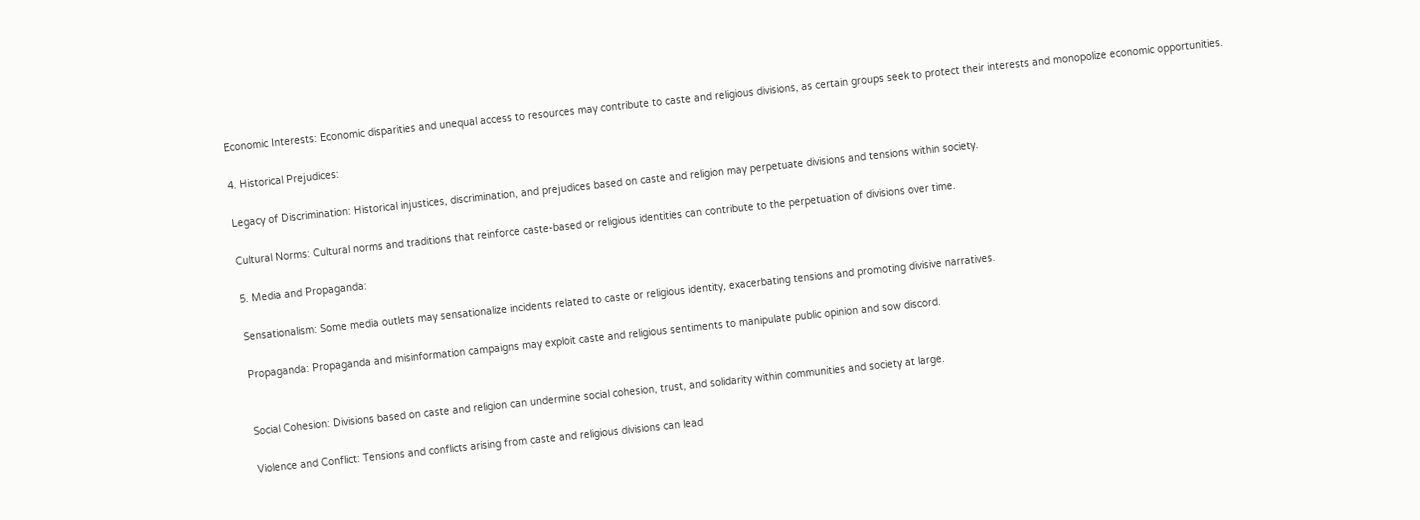Economic Interests: Economic disparities and unequal access to resources may contribute to caste and religious divisions, as certain groups seek to protect their interests and monopolize economic opportunities.

4. Historical Prejudices:

Legacy of Discrimination: Historical injustices, discrimination, and prejudices based on caste and religion may perpetuate divisions and tensions within society.

Cultural Norms: Cultural norms and traditions that reinforce caste-based or religious identities can contribute to the perpetuation of divisions over time.

5. Media and Propaganda:

Sensationalism: Some media outlets may sensationalize incidents related to caste or religious identity, exacerbating tensions and promoting divisive narratives.

Propaganda: Propaganda and misinformation campaigns may exploit caste and religious sentiments to manipulate public opinion and sow discord.


Social Cohesion: Divisions based on caste and religion can undermine social cohesion, trust, and solidarity within communities and society at large.

Violence and Conflict: Tensions and conflicts arising from caste and religious divisions can lead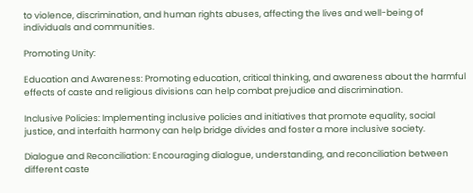to violence, discrimination, and human rights abuses, affecting the lives and well-being of individuals and communities.

Promoting Unity:

Education and Awareness: Promoting education, critical thinking, and awareness about the harmful effects of caste and religious divisions can help combat prejudice and discrimination.

Inclusive Policies: Implementing inclusive policies and initiatives that promote equality, social justice, and interfaith harmony can help bridge divides and foster a more inclusive society.

Dialogue and Reconciliation: Encouraging dialogue, understanding, and reconciliation between different caste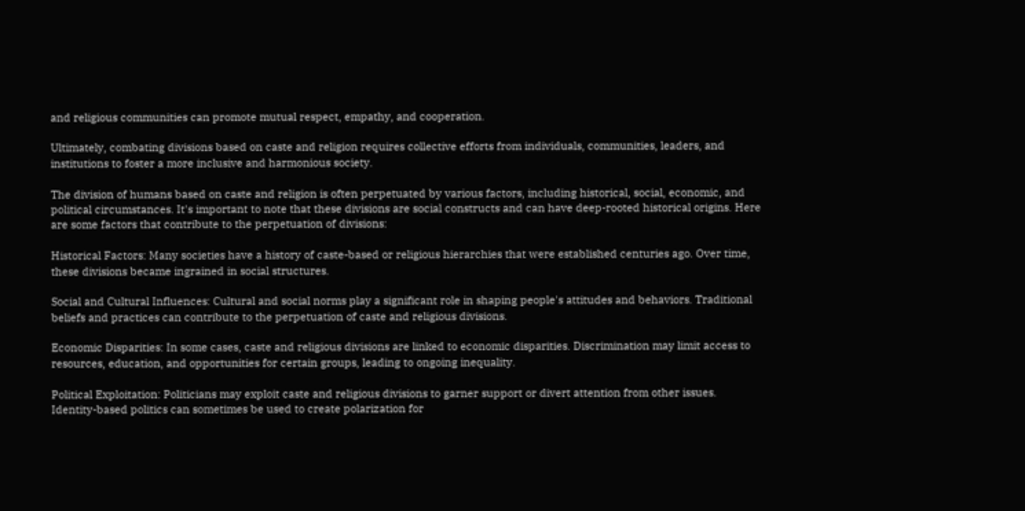and religious communities can promote mutual respect, empathy, and cooperation.

Ultimately, combating divisions based on caste and religion requires collective efforts from individuals, communities, leaders, and institutions to foster a more inclusive and harmonious society.

The division of humans based on caste and religion is often perpetuated by various factors, including historical, social, economic, and political circumstances. It's important to note that these divisions are social constructs and can have deep-rooted historical origins. Here are some factors that contribute to the perpetuation of divisions:

Historical Factors: Many societies have a history of caste-based or religious hierarchies that were established centuries ago. Over time, these divisions became ingrained in social structures.

Social and Cultural Influences: Cultural and social norms play a significant role in shaping people's attitudes and behaviors. Traditional beliefs and practices can contribute to the perpetuation of caste and religious divisions.

Economic Disparities: In some cases, caste and religious divisions are linked to economic disparities. Discrimination may limit access to resources, education, and opportunities for certain groups, leading to ongoing inequality.

Political Exploitation: Politicians may exploit caste and religious divisions to garner support or divert attention from other issues. Identity-based politics can sometimes be used to create polarization for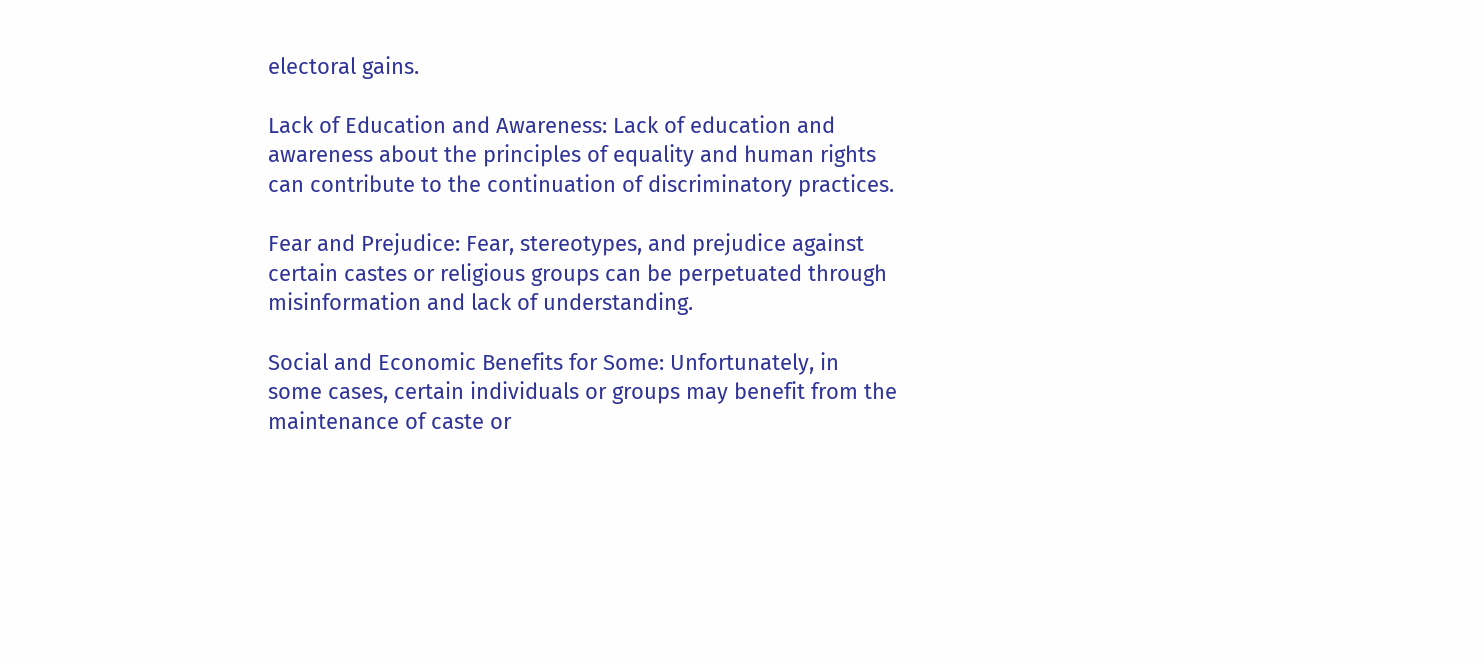electoral gains.

Lack of Education and Awareness: Lack of education and awareness about the principles of equality and human rights can contribute to the continuation of discriminatory practices.

Fear and Prejudice: Fear, stereotypes, and prejudice against certain castes or religious groups can be perpetuated through misinformation and lack of understanding.

Social and Economic Benefits for Some: Unfortunately, in some cases, certain individuals or groups may benefit from the maintenance of caste or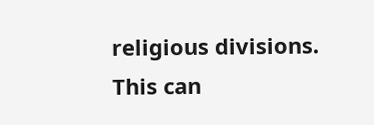religious divisions. This can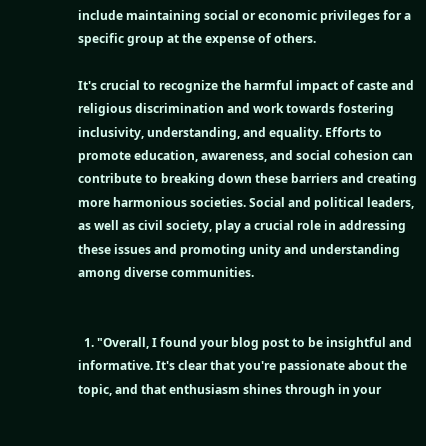include maintaining social or economic privileges for a specific group at the expense of others.

It's crucial to recognize the harmful impact of caste and religious discrimination and work towards fostering inclusivity, understanding, and equality. Efforts to promote education, awareness, and social cohesion can contribute to breaking down these barriers and creating more harmonious societies. Social and political leaders, as well as civil society, play a crucial role in addressing these issues and promoting unity and understanding among diverse communities.


  1. "Overall, I found your blog post to be insightful and informative. It's clear that you're passionate about the topic, and that enthusiasm shines through in your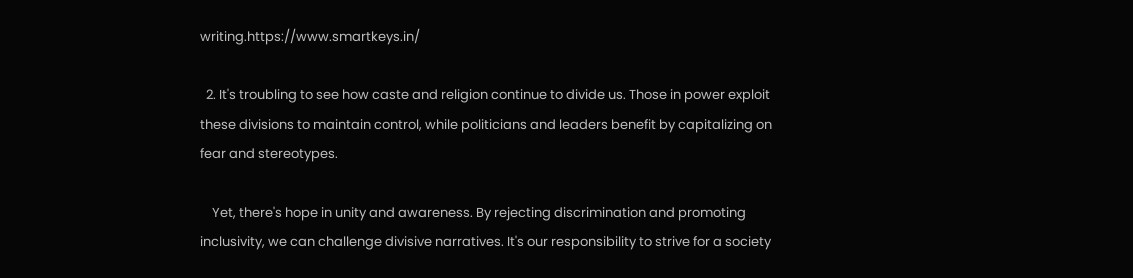writing.https://www.smartkeys.in/

  2. It's troubling to see how caste and religion continue to divide us. Those in power exploit these divisions to maintain control, while politicians and leaders benefit by capitalizing on fear and stereotypes.

    Yet, there's hope in unity and awareness. By rejecting discrimination and promoting inclusivity, we can challenge divisive narratives. It's our responsibility to strive for a society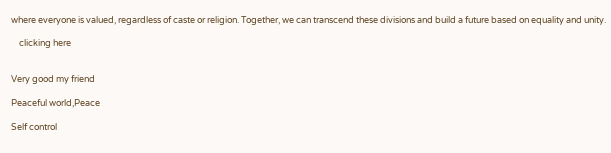where everyone is valued, regardless of caste or religion. Together, we can transcend these divisions and build a future based on equality and unity.

    clicking here


Very good my friend

Peaceful world,Peace

Self control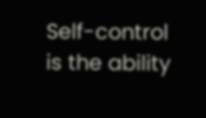Self-control is the ability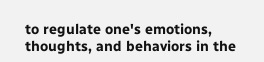to regulate one's emotions, thoughts, and behaviors in the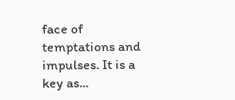face of temptations and impulses. It is a key as...